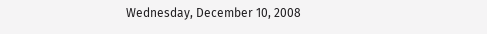Wednesday, December 10, 2008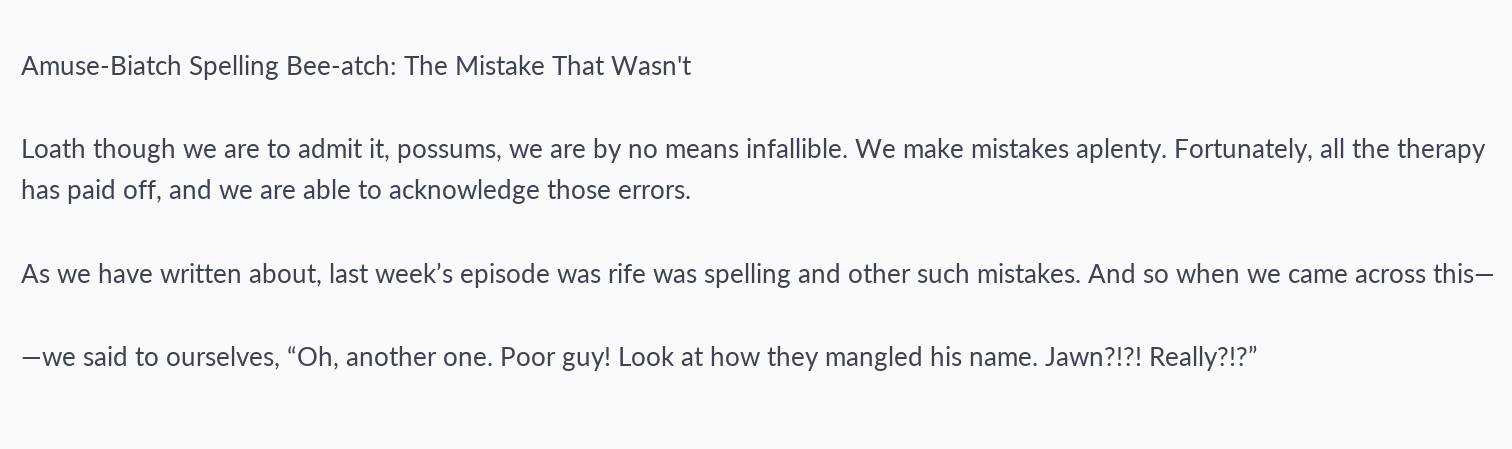Amuse-Biatch Spelling Bee-atch: The Mistake That Wasn't

Loath though we are to admit it, possums, we are by no means infallible. We make mistakes aplenty. Fortunately, all the therapy has paid off, and we are able to acknowledge those errors.

As we have written about, last week’s episode was rife was spelling and other such mistakes. And so when we came across this—

—we said to ourselves, “Oh, another one. Poor guy! Look at how they mangled his name. Jawn?!?! Really?!?”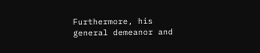Furthermore, his general demeanor and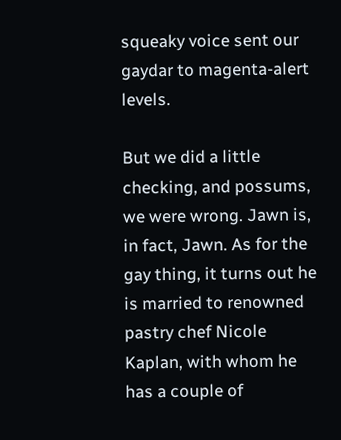squeaky voice sent our gaydar to magenta-alert levels.

But we did a little checking, and possums, we were wrong. Jawn is, in fact, Jawn. As for the gay thing, it turns out he is married to renowned pastry chef Nicole Kaplan, with whom he has a couple of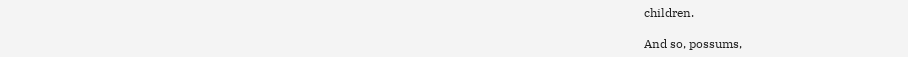children.

And so, possums,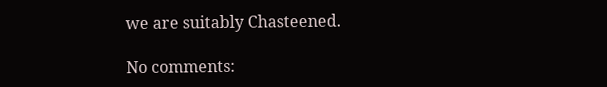we are suitably Chasteened.

No comments: